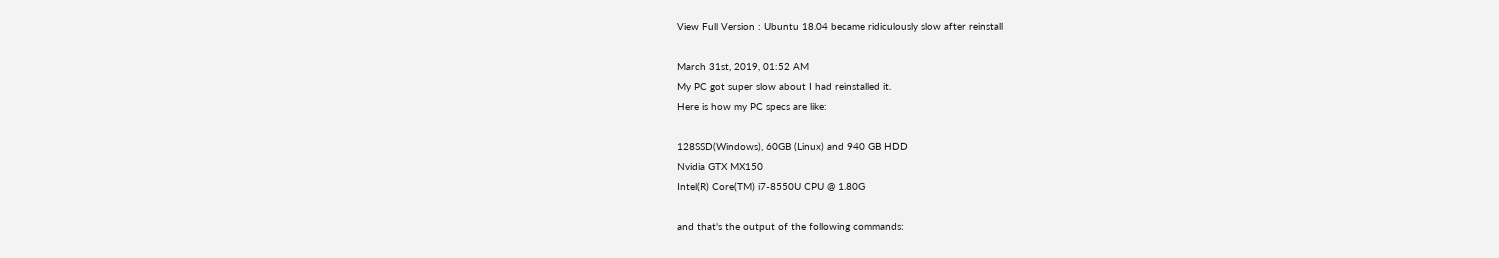View Full Version : Ubuntu 18.04 became ridiculously slow after reinstall

March 31st, 2019, 01:52 AM
My PC got super slow about I had reinstalled it.
Here is how my PC specs are like:

128SSD(Windows), 60GB (Linux) and 940 GB HDD
Nvidia GTX MX150
Intel(R) Core(TM) i7-8550U CPU @ 1.80G

and that's the output of the following commands: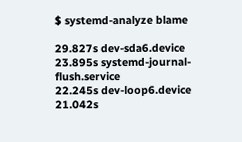$ systemd-analyze blame

29.827s dev-sda6.device
23.895s systemd-journal-flush.service
22.245s dev-loop6.device
21.042s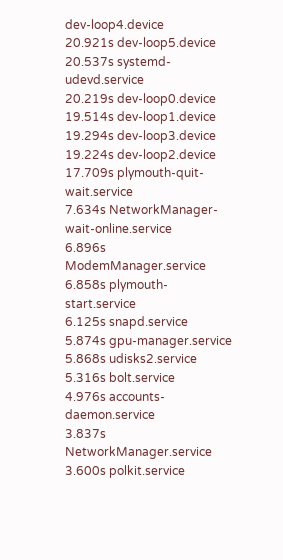dev-loop4.device
20.921s dev-loop5.device
20.537s systemd-udevd.service
20.219s dev-loop0.device
19.514s dev-loop1.device
19.294s dev-loop3.device
19.224s dev-loop2.device
17.709s plymouth-quit-wait.service
7.634s NetworkManager-wait-online.service
6.896s ModemManager.service
6.858s plymouth-start.service
6.125s snapd.service
5.874s gpu-manager.service
5.868s udisks2.service
5.316s bolt.service
4.976s accounts-daemon.service
3.837s NetworkManager.service
3.600s polkit.service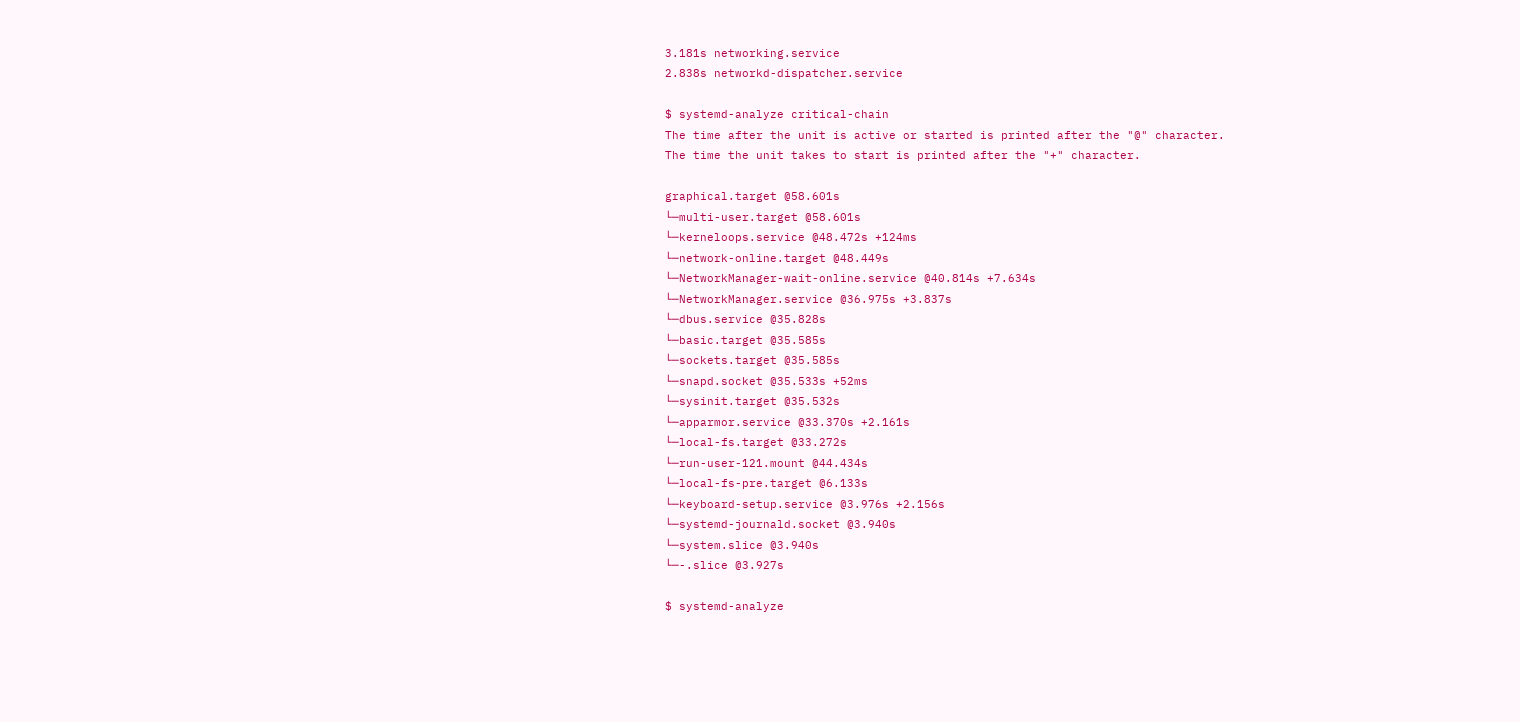3.181s networking.service
2.838s networkd-dispatcher.service

$ systemd-analyze critical-chain
The time after the unit is active or started is printed after the "@" character.
The time the unit takes to start is printed after the "+" character.

graphical.target @58.601s
└─multi-user.target @58.601s
└─kerneloops.service @48.472s +124ms
└─network-online.target @48.449s
└─NetworkManager-wait-online.service @40.814s +7.634s
└─NetworkManager.service @36.975s +3.837s
└─dbus.service @35.828s
└─basic.target @35.585s
└─sockets.target @35.585s
└─snapd.socket @35.533s +52ms
└─sysinit.target @35.532s
└─apparmor.service @33.370s +2.161s
└─local-fs.target @33.272s
└─run-user-121.mount @44.434s
└─local-fs-pre.target @6.133s
└─keyboard-setup.service @3.976s +2.156s
└─systemd-journald.socket @3.940s
└─system.slice @3.940s
└─-.slice @3.927s

$ systemd-analyze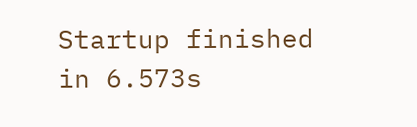Startup finished in 6.573s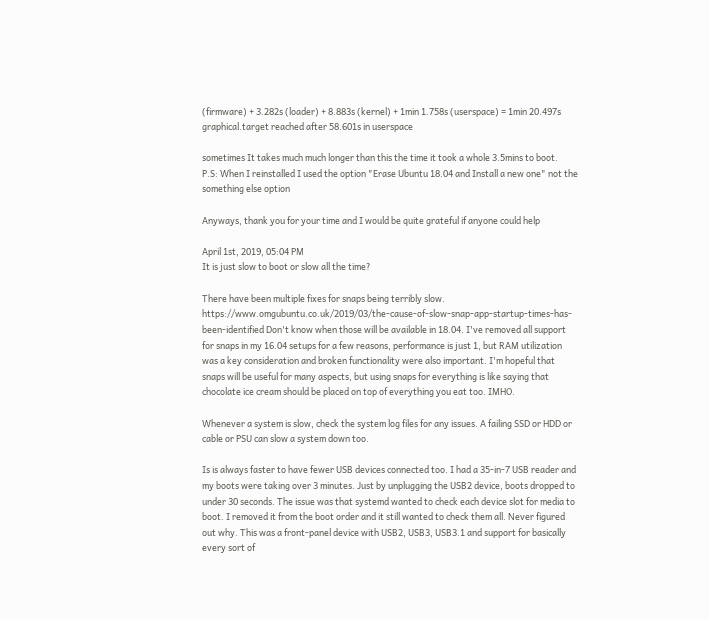(firmware) + 3.282s (loader) + 8.883s (kernel) + 1min 1.758s (userspace) = 1min 20.497s
graphical.target reached after 58.601s in userspace

sometimes It takes much much longer than this the time it took a whole 3.5mins to boot.
P.S: When I reinstalled I used the option "Erase Ubuntu 18.04 and Install a new one" not the something else option

Anyways, thank you for your time and I would be quite grateful if anyone could help

April 1st, 2019, 05:04 PM
It is just slow to boot or slow all the time?

There have been multiple fixes for snaps being terribly slow. https://www.omgubuntu.co.uk/2019/03/the-cause-of-slow-snap-app-startup-times-has-been-identified Don't know when those will be available in 18.04. I've removed all support for snaps in my 16.04 setups for a few reasons, performance is just 1, but RAM utilization was a key consideration and broken functionality were also important. I'm hopeful that snaps will be useful for many aspects, but using snaps for everything is like saying that chocolate ice cream should be placed on top of everything you eat too. IMHO.

Whenever a system is slow, check the system log files for any issues. A failing SSD or HDD or cable or PSU can slow a system down too.

Is is always faster to have fewer USB devices connected too. I had a 35-in-7 USB reader and my boots were taking over 3 minutes. Just by unplugging the USB2 device, boots dropped to under 30 seconds. The issue was that systemd wanted to check each device slot for media to boot. I removed it from the boot order and it still wanted to check them all. Never figured out why. This was a front-panel device with USB2, USB3, USB3.1 and support for basically every sort of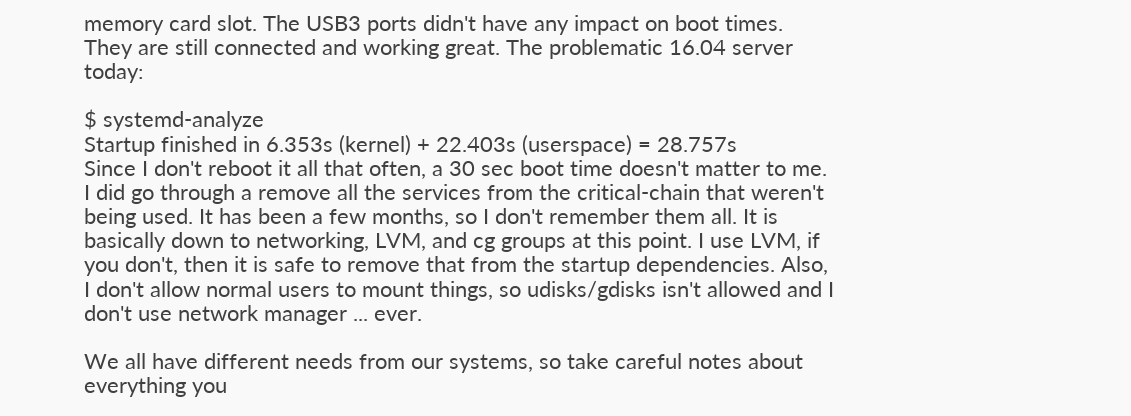memory card slot. The USB3 ports didn't have any impact on boot times. They are still connected and working great. The problematic 16.04 server today:

$ systemd-analyze
Startup finished in 6.353s (kernel) + 22.403s (userspace) = 28.757s
Since I don't reboot it all that often, a 30 sec boot time doesn't matter to me. I did go through a remove all the services from the critical-chain that weren't being used. It has been a few months, so I don't remember them all. It is basically down to networking, LVM, and cg groups at this point. I use LVM, if you don't, then it is safe to remove that from the startup dependencies. Also, I don't allow normal users to mount things, so udisks/gdisks isn't allowed and I don't use network manager ... ever.

We all have different needs from our systems, so take careful notes about everything you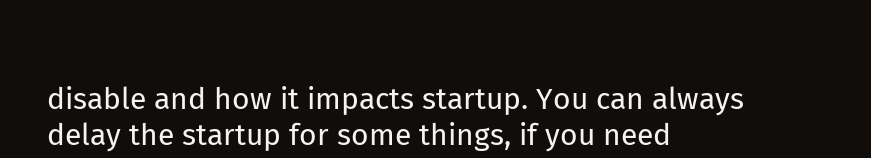disable and how it impacts startup. You can always delay the startup for some things, if you need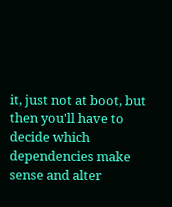it, just not at boot, but then you'll have to decide which dependencies make sense and alter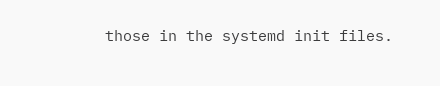those in the systemd init files.